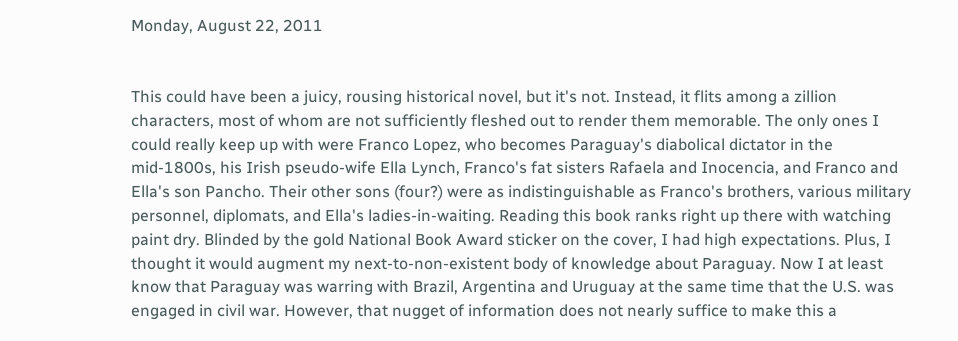Monday, August 22, 2011


This could have been a juicy, rousing historical novel, but it's not. Instead, it flits among a zillion characters, most of whom are not sufficiently fleshed out to render them memorable. The only ones I could really keep up with were Franco Lopez, who becomes Paraguay's diabolical dictator in the mid-1800s, his Irish pseudo-wife Ella Lynch, Franco's fat sisters Rafaela and Inocencia, and Franco and Ella's son Pancho. Their other sons (four?) were as indistinguishable as Franco's brothers, various military personnel, diplomats, and Ella's ladies-in-waiting. Reading this book ranks right up there with watching paint dry. Blinded by the gold National Book Award sticker on the cover, I had high expectations. Plus, I thought it would augment my next-to-non-existent body of knowledge about Paraguay. Now I at least know that Paraguay was warring with Brazil, Argentina and Uruguay at the same time that the U.S. was engaged in civil war. However, that nugget of information does not nearly suffice to make this a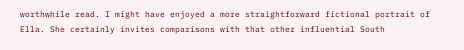worthwhile read. I might have enjoyed a more straightforward fictional portrait of Ella. She certainly invites comparisons with that other influential South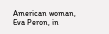American woman, Eva Peron, in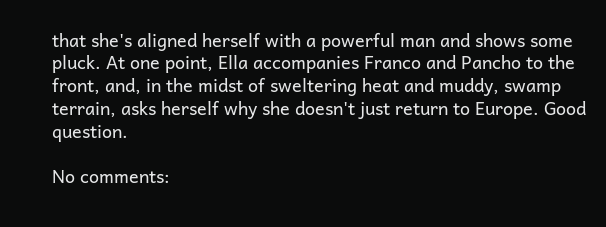that she's aligned herself with a powerful man and shows some pluck. At one point, Ella accompanies Franco and Pancho to the front, and, in the midst of sweltering heat and muddy, swamp terrain, asks herself why she doesn't just return to Europe. Good question.

No comments: